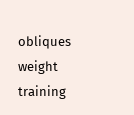obliques weight training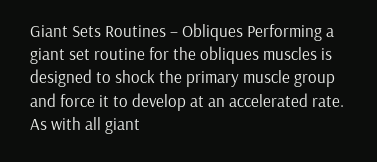Giant Sets Routines – Obliques Performing a giant set routine for the obliques muscles is designed to shock the primary muscle group and force it to develop at an accelerated rate. As with all giant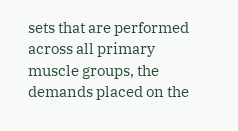sets that are performed across all primary muscle groups, the demands placed on the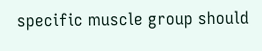specific muscle group should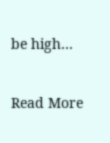be high…

Read More